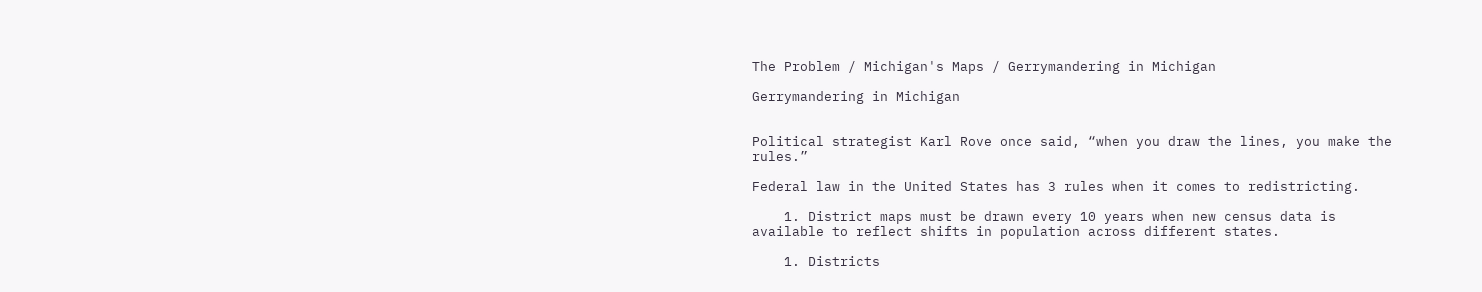The Problem / Michigan's Maps / Gerrymandering in Michigan

Gerrymandering in Michigan


Political strategist Karl Rove once said, “when you draw the lines, you make the rules.”

Federal law in the United States has 3 rules when it comes to redistricting.

    1. District maps must be drawn every 10 years when new census data is available to reflect shifts in population across different states.

    1. Districts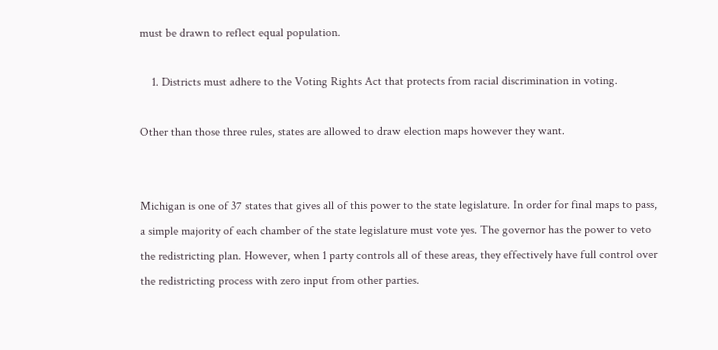must be drawn to reflect equal population.

    1. Districts must adhere to the Voting Rights Act that protects from racial discrimination in voting.

Other than those three rules, states are allowed to draw election maps however they want.


Michigan is one of 37 states that gives all of this power to the state legislature. In order for final maps to pass, a simple majority of each chamber of the state legislature must vote yes. The governor has the power to veto the redistricting plan. However, when 1 party controls all of these areas, they effectively have full control over the redistricting process with zero input from other parties.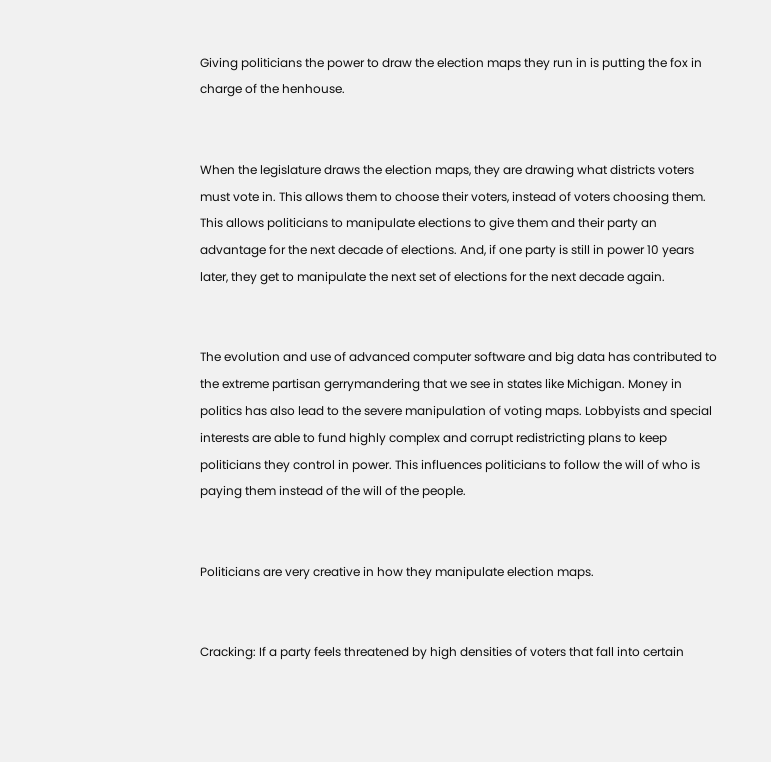Giving politicians the power to draw the election maps they run in is putting the fox in charge of the henhouse.


When the legislature draws the election maps, they are drawing what districts voters must vote in. This allows them to choose their voters, instead of voters choosing them. This allows politicians to manipulate elections to give them and their party an advantage for the next decade of elections. And, if one party is still in power 10 years later, they get to manipulate the next set of elections for the next decade again.


The evolution and use of advanced computer software and big data has contributed to the extreme partisan gerrymandering that we see in states like Michigan. Money in politics has also lead to the severe manipulation of voting maps. Lobbyists and special interests are able to fund highly complex and corrupt redistricting plans to keep politicians they control in power. This influences politicians to follow the will of who is paying them instead of the will of the people.


Politicians are very creative in how they manipulate election maps.


Cracking: If a party feels threatened by high densities of voters that fall into certain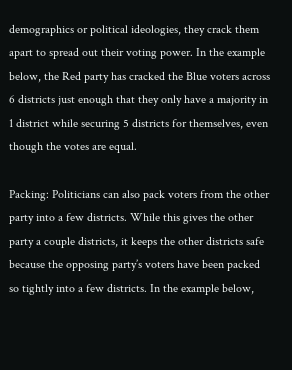demographics or political ideologies, they crack them apart to spread out their voting power. In the example below, the Red party has cracked the Blue voters across 6 districts just enough that they only have a majority in 1 district while securing 5 districts for themselves, even though the votes are equal.

Packing: Politicians can also pack voters from the other party into a few districts. While this gives the other party a couple districts, it keeps the other districts safe because the opposing party’s voters have been packed so tightly into a few districts. In the example below,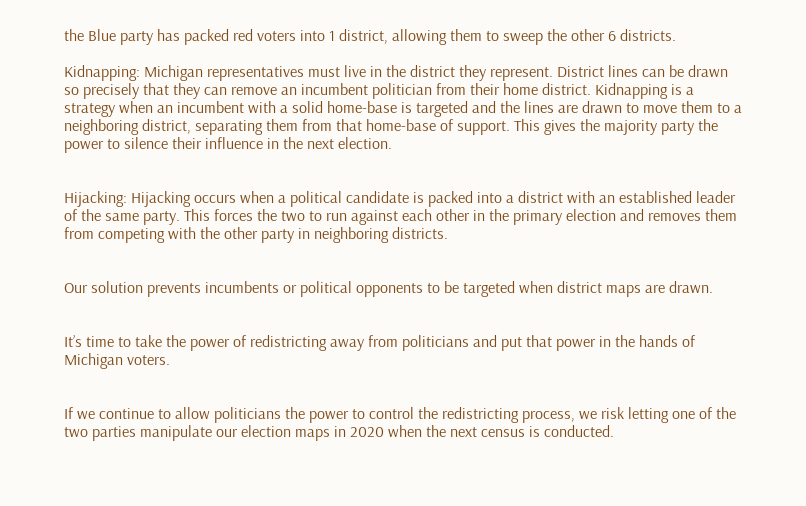the Blue party has packed red voters into 1 district, allowing them to sweep the other 6 districts.

Kidnapping: Michigan representatives must live in the district they represent. District lines can be drawn so precisely that they can remove an incumbent politician from their home district. Kidnapping is a strategy when an incumbent with a solid home-base is targeted and the lines are drawn to move them to a neighboring district, separating them from that home-base of support. This gives the majority party the power to silence their influence in the next election.


Hijacking: Hijacking occurs when a political candidate is packed into a district with an established leader of the same party. This forces the two to run against each other in the primary election and removes them from competing with the other party in neighboring districts.


Our solution prevents incumbents or political opponents to be targeted when district maps are drawn.


It’s time to take the power of redistricting away from politicians and put that power in the hands of Michigan voters.


If we continue to allow politicians the power to control the redistricting process, we risk letting one of the two parties manipulate our election maps in 2020 when the next census is conducted.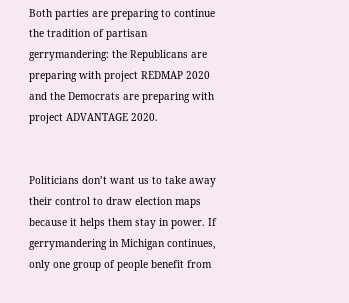Both parties are preparing to continue the tradition of partisan gerrymandering: the Republicans are preparing with project REDMAP 2020 and the Democrats are preparing with project ADVANTAGE 2020.


Politicians don’t want us to take away their control to draw election maps because it helps them stay in power. If gerrymandering in Michigan continues, only one group of people benefit from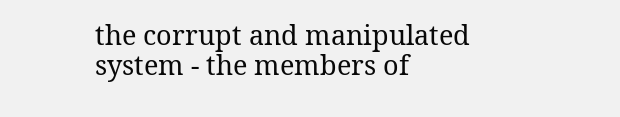the corrupt and manipulated system - the members of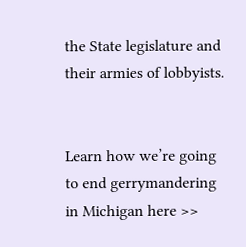the State legislature and their armies of lobbyists.


Learn how we’re going to end gerrymandering in Michigan here >>